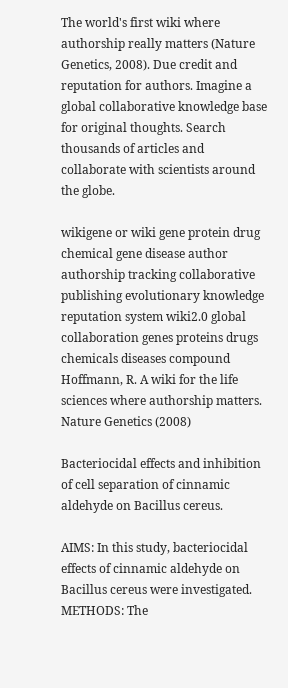The world's first wiki where authorship really matters (Nature Genetics, 2008). Due credit and reputation for authors. Imagine a global collaborative knowledge base for original thoughts. Search thousands of articles and collaborate with scientists around the globe.

wikigene or wiki gene protein drug chemical gene disease author authorship tracking collaborative publishing evolutionary knowledge reputation system wiki2.0 global collaboration genes proteins drugs chemicals diseases compound
Hoffmann, R. A wiki for the life sciences where authorship matters. Nature Genetics (2008)

Bacteriocidal effects and inhibition of cell separation of cinnamic aldehyde on Bacillus cereus.

AIMS: In this study, bacteriocidal effects of cinnamic aldehyde on Bacillus cereus were investigated. METHODS: The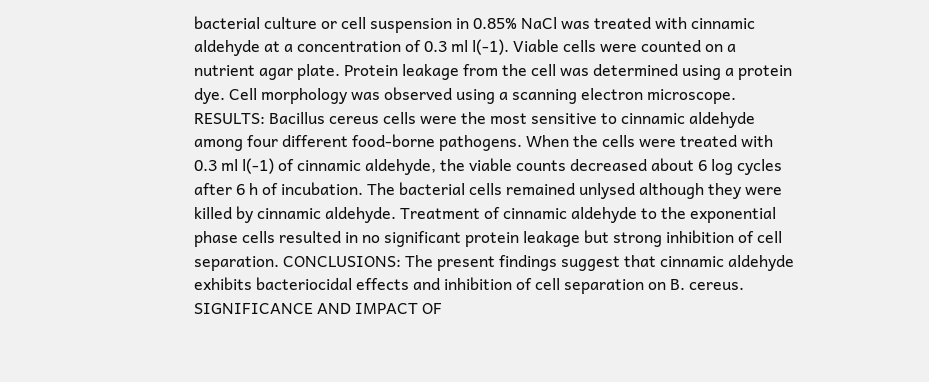bacterial culture or cell suspension in 0.85% NaCl was treated with cinnamic aldehyde at a concentration of 0.3 ml l(-1). Viable cells were counted on a nutrient agar plate. Protein leakage from the cell was determined using a protein dye. Cell morphology was observed using a scanning electron microscope. RESULTS: Bacillus cereus cells were the most sensitive to cinnamic aldehyde among four different food-borne pathogens. When the cells were treated with 0.3 ml l(-1) of cinnamic aldehyde, the viable counts decreased about 6 log cycles after 6 h of incubation. The bacterial cells remained unlysed although they were killed by cinnamic aldehyde. Treatment of cinnamic aldehyde to the exponential phase cells resulted in no significant protein leakage but strong inhibition of cell separation. CONCLUSIONS: The present findings suggest that cinnamic aldehyde exhibits bacteriocidal effects and inhibition of cell separation on B. cereus. SIGNIFICANCE AND IMPACT OF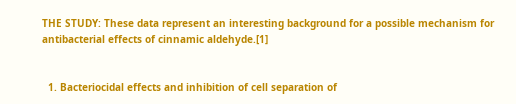THE STUDY: These data represent an interesting background for a possible mechanism for antibacterial effects of cinnamic aldehyde.[1]


  1. Bacteriocidal effects and inhibition of cell separation of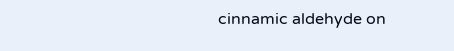cinnamic aldehyde on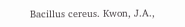Bacillus cereus. Kwon, J.A.,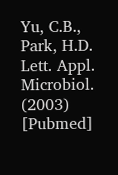Yu, C.B., Park, H.D. Lett. Appl. Microbiol. (2003) [Pubmed]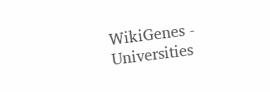WikiGenes - Universities